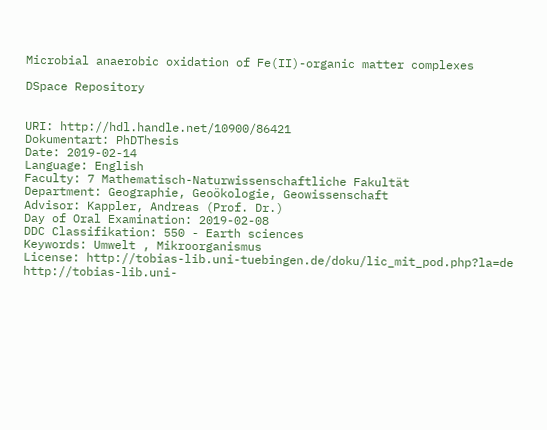Microbial anaerobic oxidation of Fe(II)-organic matter complexes

DSpace Repository


URI: http://hdl.handle.net/10900/86421
Dokumentart: PhDThesis
Date: 2019-02-14
Language: English
Faculty: 7 Mathematisch-Naturwissenschaftliche Fakultät
Department: Geographie, Geoökologie, Geowissenschaft
Advisor: Kappler, Andreas (Prof. Dr.)
Day of Oral Examination: 2019-02-08
DDC Classifikation: 550 - Earth sciences
Keywords: Umwelt , Mikroorganismus
License: http://tobias-lib.uni-tuebingen.de/doku/lic_mit_pod.php?la=de http://tobias-lib.uni-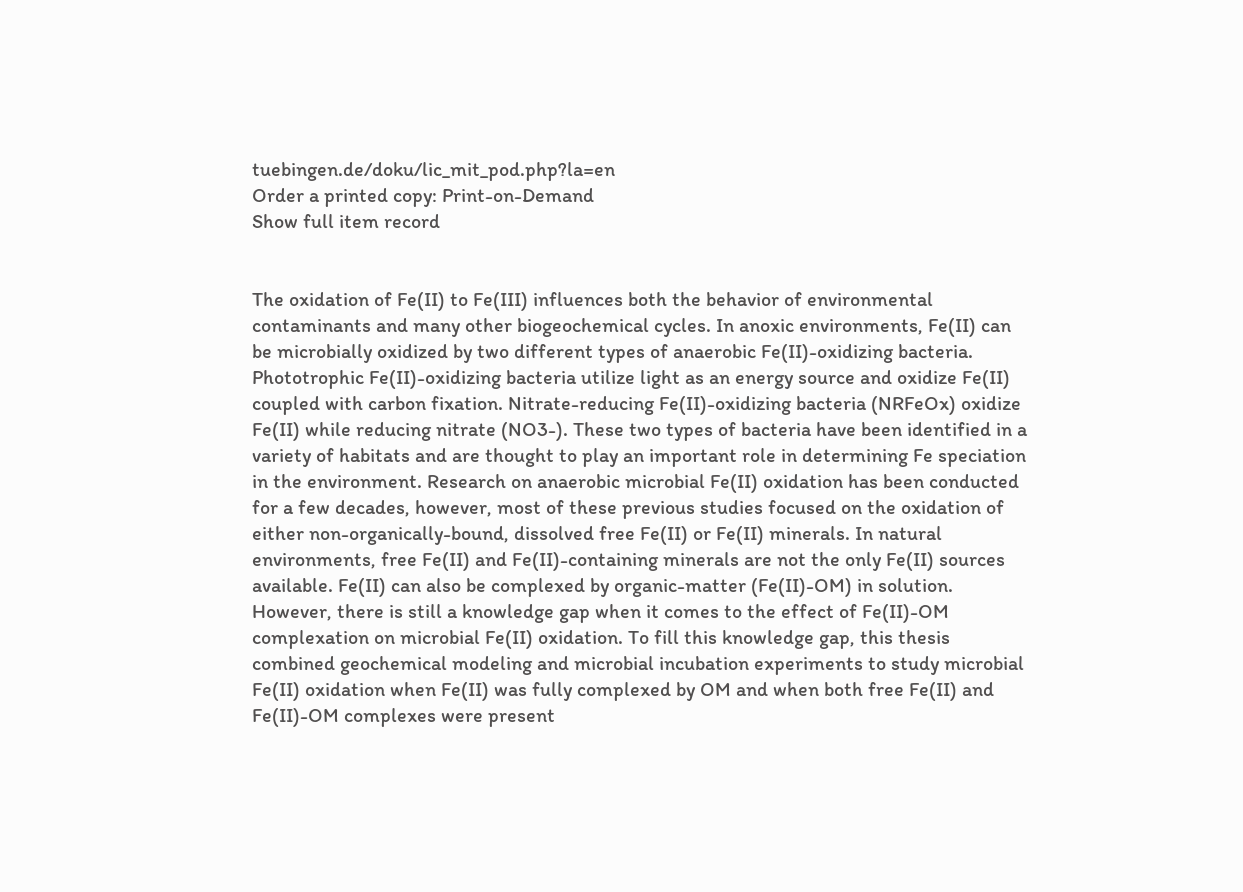tuebingen.de/doku/lic_mit_pod.php?la=en
Order a printed copy: Print-on-Demand
Show full item record


The oxidation of Fe(II) to Fe(III) influences both the behavior of environmental contaminants and many other biogeochemical cycles. In anoxic environments, Fe(II) can be microbially oxidized by two different types of anaerobic Fe(II)-oxidizing bacteria. Phototrophic Fe(II)-oxidizing bacteria utilize light as an energy source and oxidize Fe(II) coupled with carbon fixation. Nitrate-reducing Fe(II)-oxidizing bacteria (NRFeOx) oxidize Fe(II) while reducing nitrate (NO3-). These two types of bacteria have been identified in a variety of habitats and are thought to play an important role in determining Fe speciation in the environment. Research on anaerobic microbial Fe(II) oxidation has been conducted for a few decades, however, most of these previous studies focused on the oxidation of either non-organically-bound, dissolved free Fe(II) or Fe(II) minerals. In natural environments, free Fe(II) and Fe(II)-containing minerals are not the only Fe(II) sources available. Fe(II) can also be complexed by organic-matter (Fe(II)-OM) in solution. However, there is still a knowledge gap when it comes to the effect of Fe(II)-OM complexation on microbial Fe(II) oxidation. To fill this knowledge gap, this thesis combined geochemical modeling and microbial incubation experiments to study microbial Fe(II) oxidation when Fe(II) was fully complexed by OM and when both free Fe(II) and Fe(II)-OM complexes were present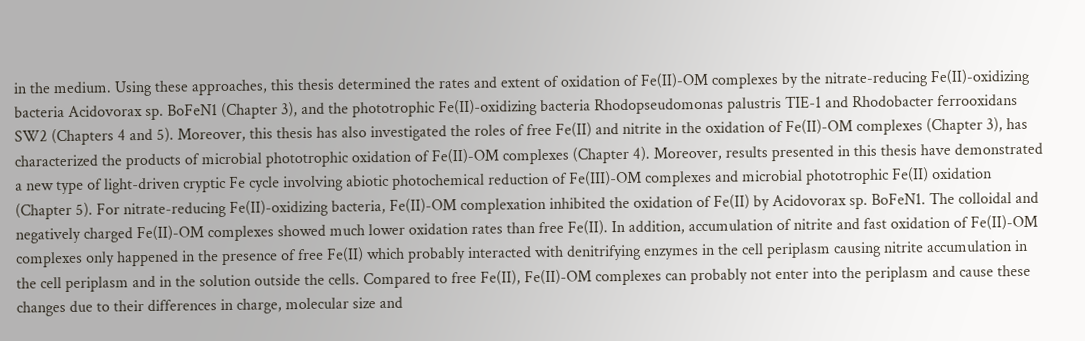in the medium. Using these approaches, this thesis determined the rates and extent of oxidation of Fe(II)-OM complexes by the nitrate-reducing Fe(II)-oxidizing bacteria Acidovorax sp. BoFeN1 (Chapter 3), and the phototrophic Fe(II)-oxidizing bacteria Rhodopseudomonas palustris TIE-1 and Rhodobacter ferrooxidans SW2 (Chapters 4 and 5). Moreover, this thesis has also investigated the roles of free Fe(II) and nitrite in the oxidation of Fe(II)-OM complexes (Chapter 3), has characterized the products of microbial phototrophic oxidation of Fe(II)-OM complexes (Chapter 4). Moreover, results presented in this thesis have demonstrated a new type of light-driven cryptic Fe cycle involving abiotic photochemical reduction of Fe(III)-OM complexes and microbial phototrophic Fe(II) oxidation (Chapter 5). For nitrate-reducing Fe(II)-oxidizing bacteria, Fe(II)-OM complexation inhibited the oxidation of Fe(II) by Acidovorax sp. BoFeN1. The colloidal and negatively charged Fe(II)-OM complexes showed much lower oxidation rates than free Fe(II). In addition, accumulation of nitrite and fast oxidation of Fe(II)-OM complexes only happened in the presence of free Fe(II) which probably interacted with denitrifying enzymes in the cell periplasm causing nitrite accumulation in the cell periplasm and in the solution outside the cells. Compared to free Fe(II), Fe(II)-OM complexes can probably not enter into the periplasm and cause these changes due to their differences in charge, molecular size and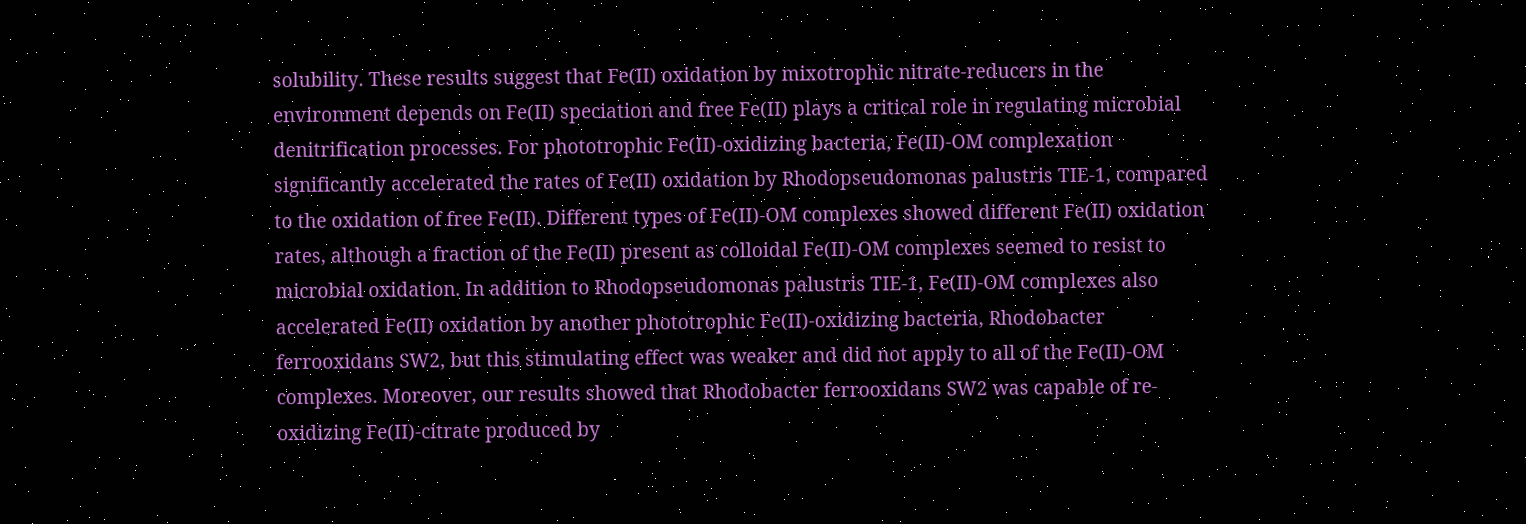solubility. These results suggest that Fe(II) oxidation by mixotrophic nitrate-reducers in the environment depends on Fe(II) speciation and free Fe(II) plays a critical role in regulating microbial denitrification processes. For phototrophic Fe(II)-oxidizing bacteria, Fe(II)-OM complexation significantly accelerated the rates of Fe(II) oxidation by Rhodopseudomonas palustris TIE-1, compared to the oxidation of free Fe(II). Different types of Fe(II)-OM complexes showed different Fe(II) oxidation rates, although a fraction of the Fe(II) present as colloidal Fe(II)-OM complexes seemed to resist to microbial oxidation. In addition to Rhodopseudomonas palustris TIE-1, Fe(II)-OM complexes also accelerated Fe(II) oxidation by another phototrophic Fe(II)-oxidizing bacteria, Rhodobacter ferrooxidans SW2, but this stimulating effect was weaker and did not apply to all of the Fe(II)-OM complexes. Moreover, our results showed that Rhodobacter ferrooxidans SW2 was capable of re-oxidizing Fe(II)-citrate produced by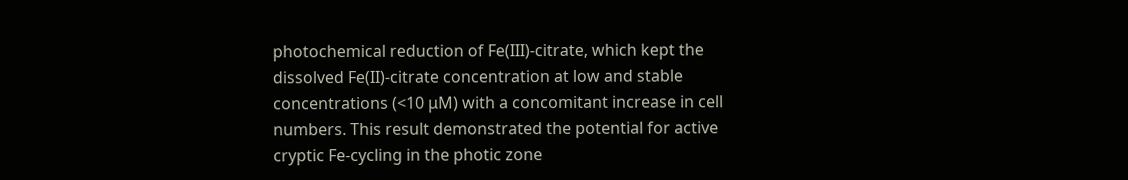photochemical reduction of Fe(III)-citrate, which kept the dissolved Fe(II)-citrate concentration at low and stable concentrations (<10 μM) with a concomitant increase in cell numbers. This result demonstrated the potential for active cryptic Fe-cycling in the photic zone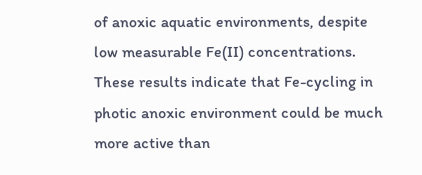of anoxic aquatic environments, despite low measurable Fe(II) concentrations. These results indicate that Fe-cycling in photic anoxic environment could be much more active than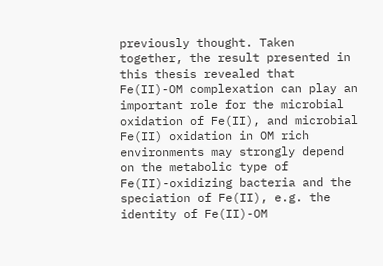previously thought. Taken together, the result presented in this thesis revealed that Fe(II)-OM complexation can play an important role for the microbial oxidation of Fe(II), and microbial Fe(II) oxidation in OM rich environments may strongly depend on the metabolic type of Fe(II)-oxidizing bacteria and the speciation of Fe(II), e.g. the identity of Fe(II)-OM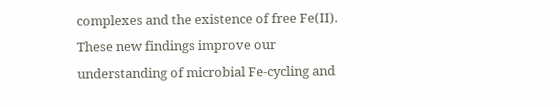complexes and the existence of free Fe(II). These new findings improve our understanding of microbial Fe-cycling and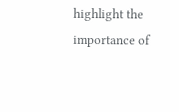highlight the importance of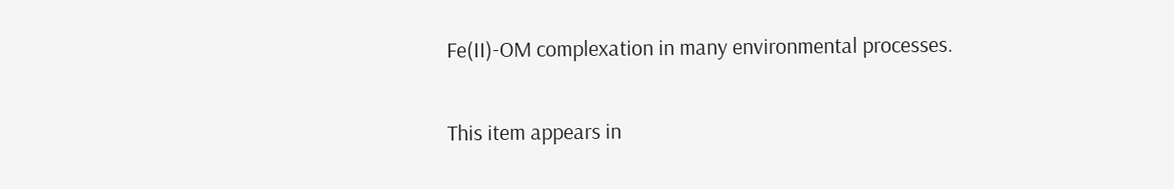Fe(II)-OM complexation in many environmental processes.

This item appears in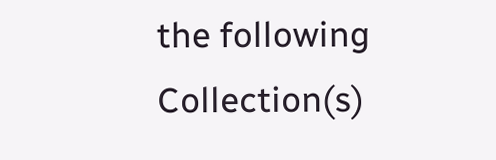the following Collection(s)